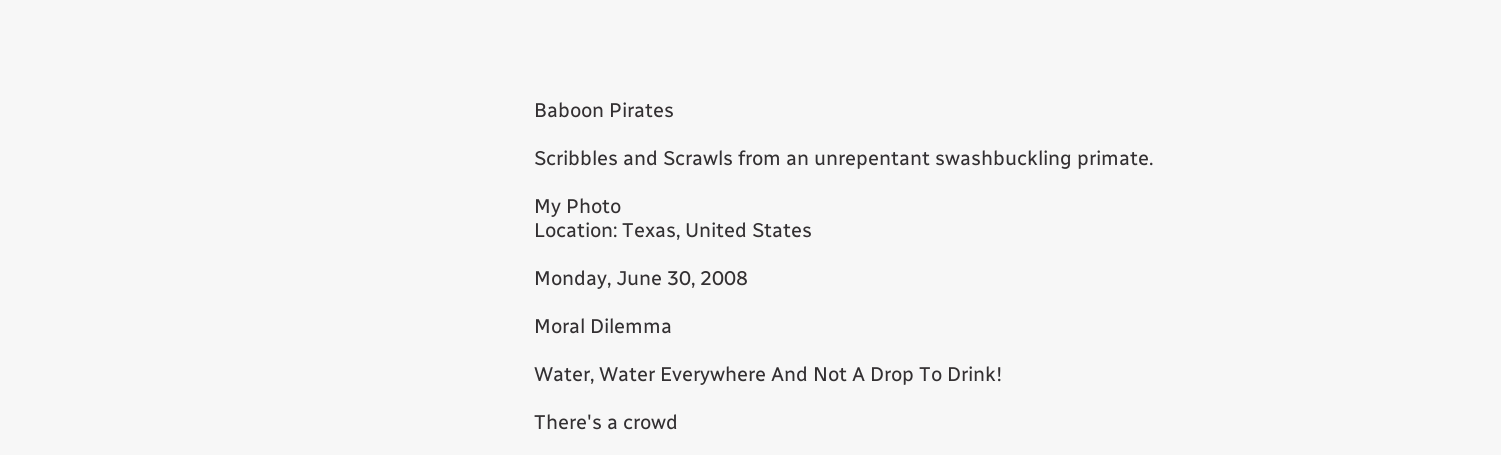Baboon Pirates

Scribbles and Scrawls from an unrepentant swashbuckling primate.

My Photo
Location: Texas, United States

Monday, June 30, 2008

Moral Dilemma

Water, Water Everywhere And Not A Drop To Drink!

There's a crowd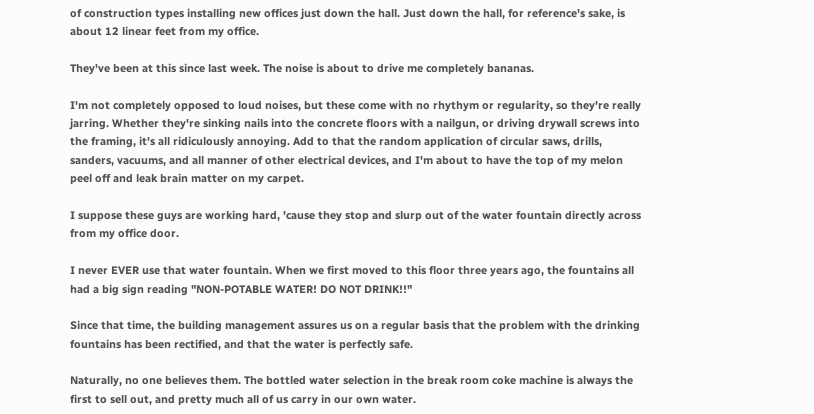of construction types installing new offices just down the hall. Just down the hall, for reference's sake, is about 12 linear feet from my office.

They've been at this since last week. The noise is about to drive me completely bananas.

I'm not completely opposed to loud noises, but these come with no rhythym or regularity, so they're really jarring. Whether they're sinking nails into the concrete floors with a nailgun, or driving drywall screws into the framing, it's all ridiculously annoying. Add to that the random application of circular saws, drills, sanders, vacuums, and all manner of other electrical devices, and I'm about to have the top of my melon peel off and leak brain matter on my carpet.

I suppose these guys are working hard, 'cause they stop and slurp out of the water fountain directly across from my office door.

I never EVER use that water fountain. When we first moved to this floor three years ago, the fountains all had a big sign reading "NON-POTABLE WATER! DO NOT DRINK!!"

Since that time, the building management assures us on a regular basis that the problem with the drinking fountains has been rectified, and that the water is perfectly safe.

Naturally, no one believes them. The bottled water selection in the break room coke machine is always the first to sell out, and pretty much all of us carry in our own water.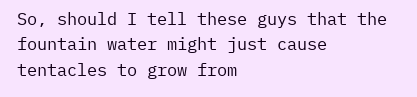So, should I tell these guys that the fountain water might just cause tentacles to grow from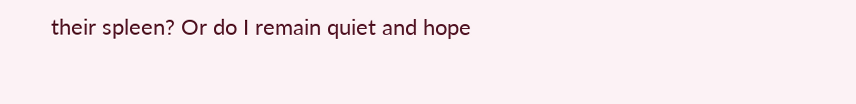their spleen? Or do I remain quiet and hope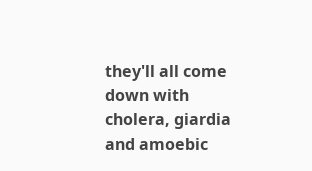they'll all come down with cholera, giardia and amoebic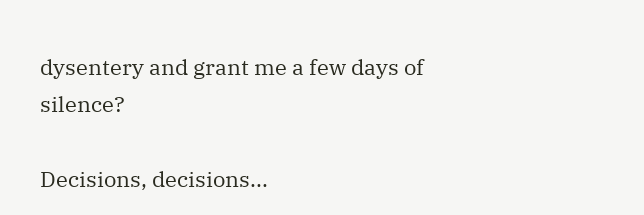dysentery and grant me a few days of silence?

Decisions, decisions...